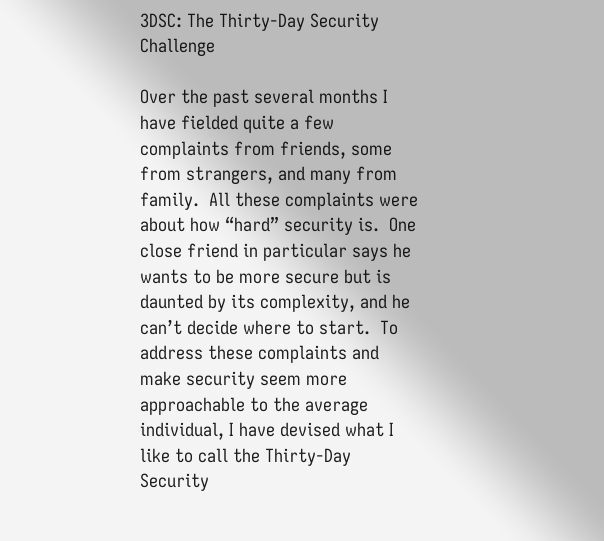3DSC: The Thirty-Day Security Challenge

Over the past several months I have fielded quite a few complaints from friends, some from strangers, and many from family.  All these complaints were about how “hard” security is.  One close friend in particular says he wants to be more secure but is daunted by its complexity, and he can’t decide where to start.  To address these complaints and make security seem more approachable to the average individual, I have devised what I like to call the Thirty-Day Security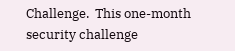Challenge.  This one-month security challenge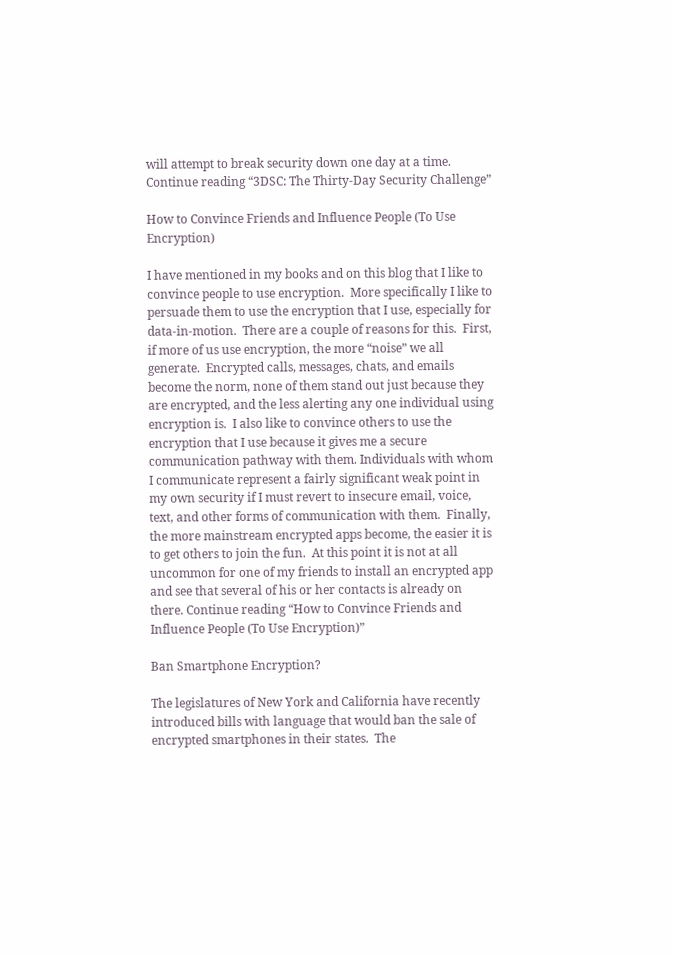will attempt to break security down one day at a time. Continue reading “3DSC: The Thirty-Day Security Challenge”

How to Convince Friends and Influence People (To Use Encryption)

I have mentioned in my books and on this blog that I like to convince people to use encryption.  More specifically I like to persuade them to use the encryption that I use, especially for data-in-motion.  There are a couple of reasons for this.  First, if more of us use encryption, the more “noise” we all generate.  Encrypted calls, messages, chats, and emails become the norm, none of them stand out just because they are encrypted, and the less alerting any one individual using encryption is.  I also like to convince others to use the encryption that I use because it gives me a secure communication pathway with them. Individuals with whom I communicate represent a fairly significant weak point in my own security if I must revert to insecure email, voice, text, and other forms of communication with them.  Finally, the more mainstream encrypted apps become, the easier it is to get others to join the fun.  At this point it is not at all uncommon for one of my friends to install an encrypted app and see that several of his or her contacts is already on there. Continue reading “How to Convince Friends and Influence People (To Use Encryption)”

Ban Smartphone Encryption?

The legislatures of New York and California have recently introduced bills with language that would ban the sale of encrypted smartphones in their states.  The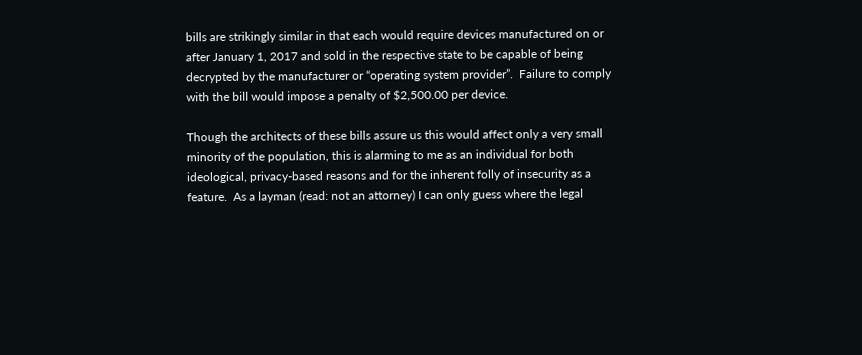bills are strikingly similar in that each would require devices manufactured on or after January 1, 2017 and sold in the respective state to be capable of being decrypted by the manufacturer or “operating system provider”.  Failure to comply with the bill would impose a penalty of $2,500.00 per device.

Though the architects of these bills assure us this would affect only a very small minority of the population, this is alarming to me as an individual for both ideological, privacy-based reasons and for the inherent folly of insecurity as a feature.  As a layman (read: not an attorney) I can only guess where the legal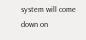system will come down on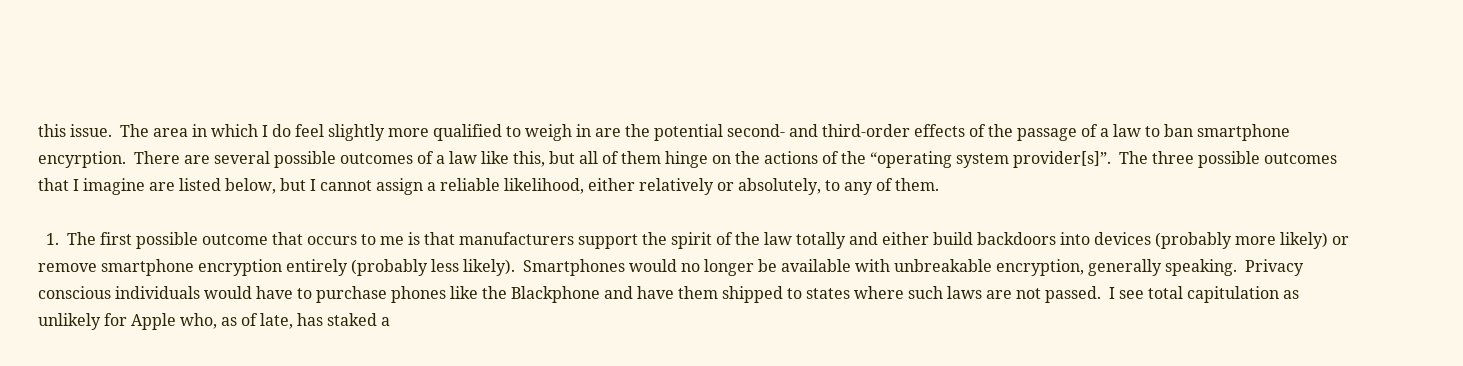this issue.  The area in which I do feel slightly more qualified to weigh in are the potential second- and third-order effects of the passage of a law to ban smartphone encyrption.  There are several possible outcomes of a law like this, but all of them hinge on the actions of the “operating system provider[s]”.  The three possible outcomes that I imagine are listed below, but I cannot assign a reliable likelihood, either relatively or absolutely, to any of them.

  1.  The first possible outcome that occurs to me is that manufacturers support the spirit of the law totally and either build backdoors into devices (probably more likely) or remove smartphone encryption entirely (probably less likely).  Smartphones would no longer be available with unbreakable encryption, generally speaking.  Privacy conscious individuals would have to purchase phones like the Blackphone and have them shipped to states where such laws are not passed.  I see total capitulation as unlikely for Apple who, as of late, has staked a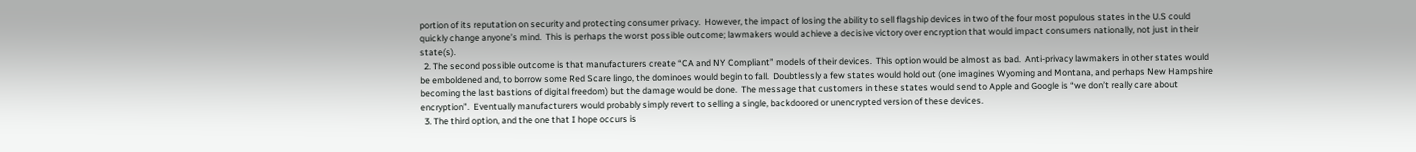portion of its reputation on security and protecting consumer privacy.  However, the impact of losing the ability to sell flagship devices in two of the four most populous states in the U.S could quickly change anyone’s mind.  This is perhaps the worst possible outcome; lawmakers would achieve a decisive victory over encryption that would impact consumers nationally, not just in their state(s).
  2. The second possible outcome is that manufacturers create “CA and NY Compliant” models of their devices.  This option would be almost as bad.  Anti-privacy lawmakers in other states would be emboldened and, to borrow some Red Scare lingo, the dominoes would begin to fall.  Doubtlessly a few states would hold out (one imagines Wyoming and Montana, and perhaps New Hampshire becoming the last bastions of digital freedom) but the damage would be done.  The message that customers in these states would send to Apple and Google is “we don’t really care about encryption”.  Eventually manufacturers would probably simply revert to selling a single, backdoored or unencrypted version of these devices.
  3. The third option, and the one that I hope occurs is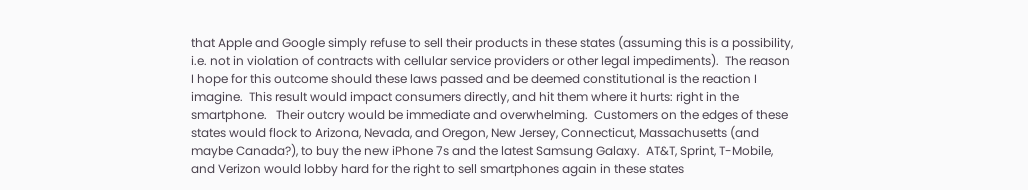that Apple and Google simply refuse to sell their products in these states (assuming this is a possibility, i.e. not in violation of contracts with cellular service providers or other legal impediments).  The reason I hope for this outcome should these laws passed and be deemed constitutional is the reaction I imagine.  This result would impact consumers directly, and hit them where it hurts: right in the smartphone.   Their outcry would be immediate and overwhelming.  Customers on the edges of these states would flock to Arizona, Nevada, and Oregon, New Jersey, Connecticut, Massachusetts (and maybe Canada?), to buy the new iPhone 7s and the latest Samsung Galaxy.  AT&T, Sprint, T-Mobile, and Verizon would lobby hard for the right to sell smartphones again in these states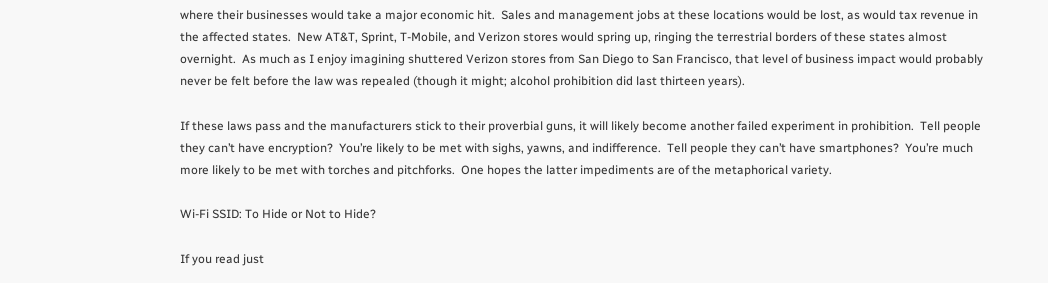where their businesses would take a major economic hit.  Sales and management jobs at these locations would be lost, as would tax revenue in the affected states.  New AT&T, Sprint, T-Mobile, and Verizon stores would spring up, ringing the terrestrial borders of these states almost overnight.  As much as I enjoy imagining shuttered Verizon stores from San Diego to San Francisco, that level of business impact would probably never be felt before the law was repealed (though it might; alcohol prohibition did last thirteen years).

If these laws pass and the manufacturers stick to their proverbial guns, it will likely become another failed experiment in prohibition.  Tell people they can’t have encryption?  You’re likely to be met with sighs, yawns, and indifference.  Tell people they can’t have smartphones?  You’re much more likely to be met with torches and pitchforks.  One hopes the latter impediments are of the metaphorical variety.

Wi-Fi SSID: To Hide or Not to Hide?

If you read just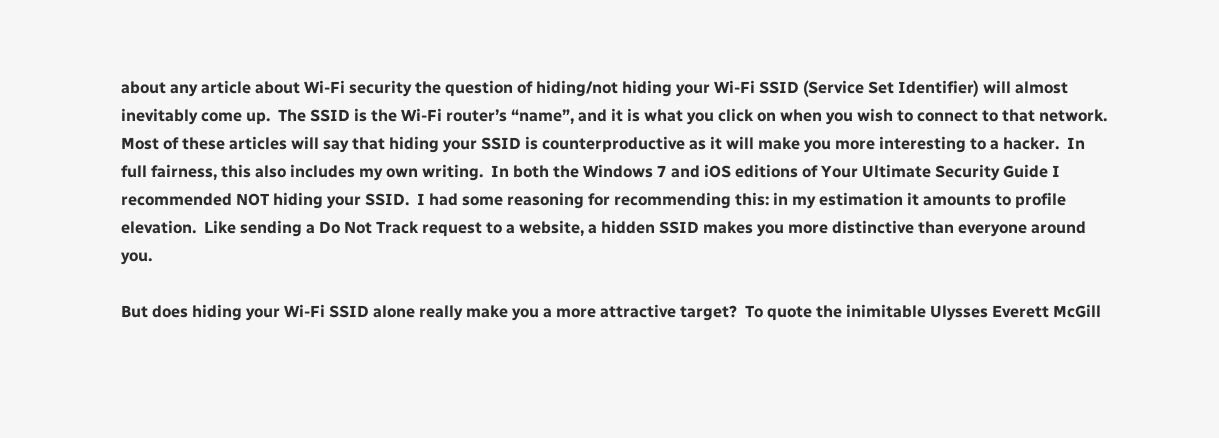about any article about Wi-Fi security the question of hiding/not hiding your Wi-Fi SSID (Service Set Identifier) will almost inevitably come up.  The SSID is the Wi-Fi router’s “name”, and it is what you click on when you wish to connect to that network.  Most of these articles will say that hiding your SSID is counterproductive as it will make you more interesting to a hacker.  In full fairness, this also includes my own writing.  In both the Windows 7 and iOS editions of Your Ultimate Security Guide I recommended NOT hiding your SSID.  I had some reasoning for recommending this: in my estimation it amounts to profile elevation.  Like sending a Do Not Track request to a website, a hidden SSID makes you more distinctive than everyone around you.

But does hiding your Wi-Fi SSID alone really make you a more attractive target?  To quote the inimitable Ulysses Everett McGill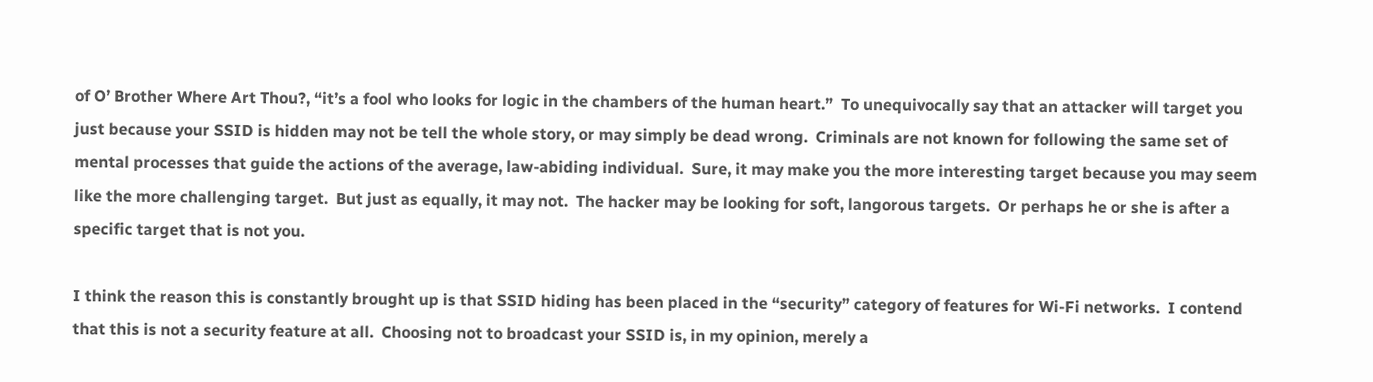of O’ Brother Where Art Thou?, “it’s a fool who looks for logic in the chambers of the human heart.”  To unequivocally say that an attacker will target you just because your SSID is hidden may not be tell the whole story, or may simply be dead wrong.  Criminals are not known for following the same set of mental processes that guide the actions of the average, law-abiding individual.  Sure, it may make you the more interesting target because you may seem like the more challenging target.  But just as equally, it may not.  The hacker may be looking for soft, langorous targets.  Or perhaps he or she is after a specific target that is not you.

I think the reason this is constantly brought up is that SSID hiding has been placed in the “security” category of features for Wi-Fi networks.  I contend that this is not a security feature at all.  Choosing not to broadcast your SSID is, in my opinion, merely a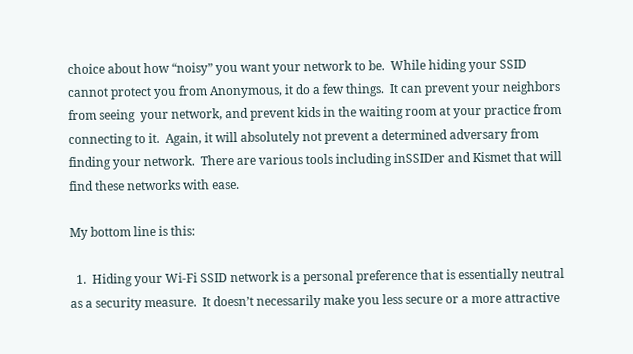choice about how “noisy” you want your network to be.  While hiding your SSID cannot protect you from Anonymous, it do a few things.  It can prevent your neighbors from seeing  your network, and prevent kids in the waiting room at your practice from connecting to it.  Again, it will absolutely not prevent a determined adversary from finding your network.  There are various tools including inSSIDer and Kismet that will find these networks with ease.

My bottom line is this:

  1.  Hiding your Wi-Fi SSID network is a personal preference that is essentially neutral as a security measure.  It doesn’t necessarily make you less secure or a more attractive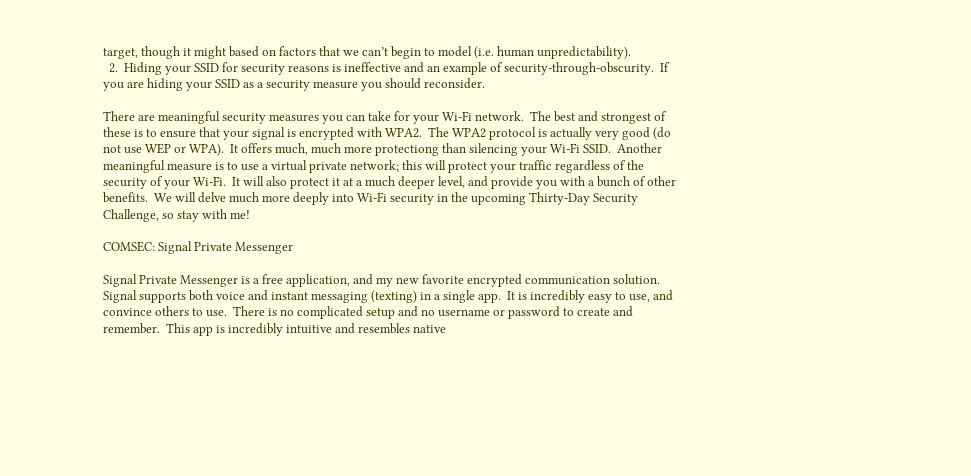target, though it might based on factors that we can’t begin to model (i.e. human unpredictability).
  2.  Hiding your SSID for security reasons is ineffective and an example of security-through-obscurity.  If you are hiding your SSID as a security measure you should reconsider.

There are meaningful security measures you can take for your Wi-Fi network.  The best and strongest of these is to ensure that your signal is encrypted with WPA2.  The WPA2 protocol is actually very good (do not use WEP or WPA).  It offers much, much more protectiong than silencing your Wi-Fi SSID.  Another meaningful measure is to use a virtual private network; this will protect your traffic regardless of the security of your Wi-Fi.  It will also protect it at a much deeper level, and provide you with a bunch of other benefits.  We will delve much more deeply into Wi-Fi security in the upcoming Thirty-Day Security Challenge, so stay with me!

COMSEC: Signal Private Messenger

Signal Private Messenger is a free application, and my new favorite encrypted communication solution.  Signal supports both voice and instant messaging (texting) in a single app.  It is incredibly easy to use, and convince others to use.  There is no complicated setup and no username or password to create and remember.  This app is incredibly intuitive and resembles native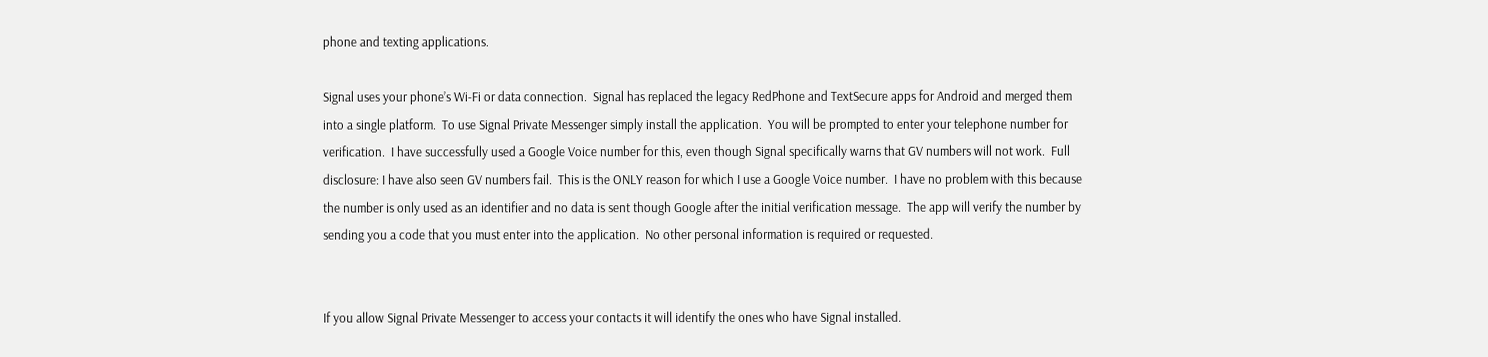phone and texting applications.

Signal uses your phone’s Wi-Fi or data connection.  Signal has replaced the legacy RedPhone and TextSecure apps for Android and merged them into a single platform.  To use Signal Private Messenger simply install the application.  You will be prompted to enter your telephone number for verification.  I have successfully used a Google Voice number for this, even though Signal specifically warns that GV numbers will not work.  Full disclosure: I have also seen GV numbers fail.  This is the ONLY reason for which I use a Google Voice number.  I have no problem with this because the number is only used as an identifier and no data is sent though Google after the initial verification message.  The app will verify the number by sending you a code that you must enter into the application.  No other personal information is required or requested.


If you allow Signal Private Messenger to access your contacts it will identify the ones who have Signal installed.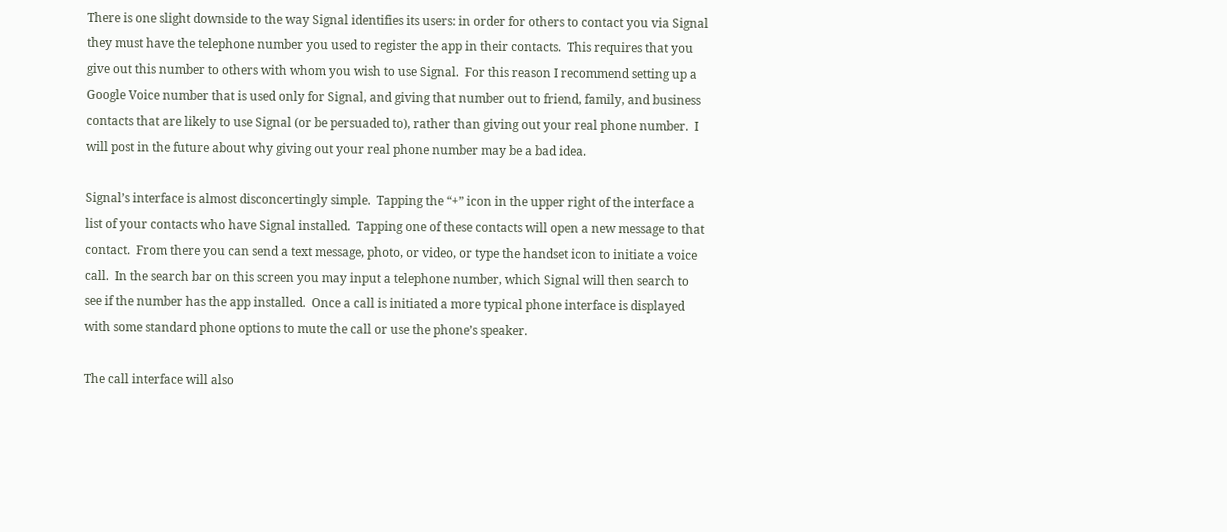There is one slight downside to the way Signal identifies its users: in order for others to contact you via Signal they must have the telephone number you used to register the app in their contacts.  This requires that you give out this number to others with whom you wish to use Signal.  For this reason I recommend setting up a Google Voice number that is used only for Signal, and giving that number out to friend, family, and business contacts that are likely to use Signal (or be persuaded to), rather than giving out your real phone number.  I will post in the future about why giving out your real phone number may be a bad idea.

Signal’s interface is almost disconcertingly simple.  Tapping the “+” icon in the upper right of the interface a list of your contacts who have Signal installed.  Tapping one of these contacts will open a new message to that contact.  From there you can send a text message, photo, or video, or type the handset icon to initiate a voice call.  In the search bar on this screen you may input a telephone number, which Signal will then search to see if the number has the app installed.  Once a call is initiated a more typical phone interface is displayed with some standard phone options to mute the call or use the phone’s speaker.

The call interface will also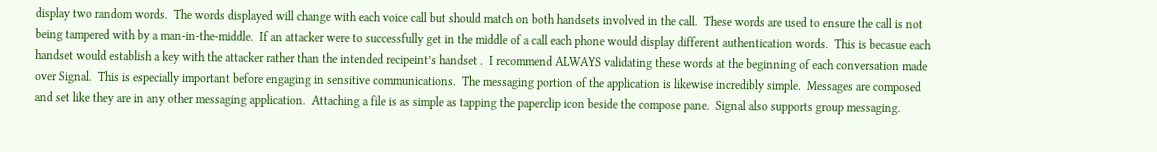display two random words.  The words displayed will change with each voice call but should match on both handsets involved in the call.  These words are used to ensure the call is not being tampered with by a man-in-the-middle.  If an attacker were to successfully get in the middle of a call each phone would display different authentication words.  This is becasue each handset would establish a key with the attacker rather than the intended recipeint’s handset .  I recommend ALWAYS validating these words at the beginning of each conversation made over Signal.  This is especially important before engaging in sensitive communications.  The messaging portion of the application is likewise incredibly simple.  Messages are composed and set like they are in any other messaging application.  Attaching a file is as simple as tapping the paperclip icon beside the compose pane.  Signal also supports group messaging.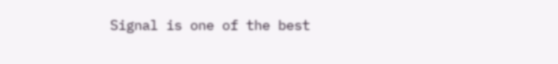Signal is one of the best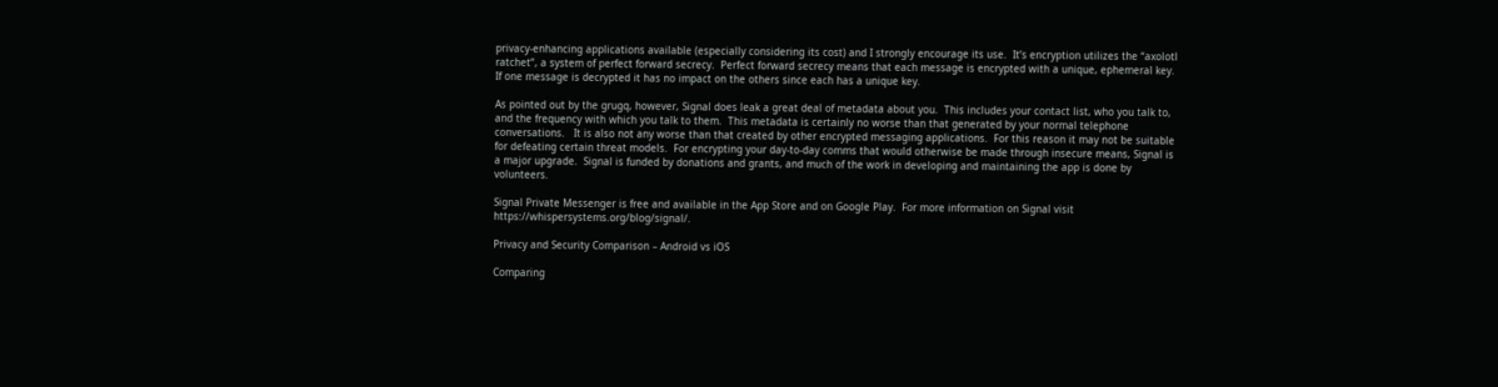privacy-enhancing applications available (especially considering its cost) and I strongly encourage its use.  It’s encryption utilizes the “axolotl ratchet”, a system of perfect forward secrecy.  Perfect forward secrecy means that each message is encrypted with a unique, ephemeral key.  If one message is decrypted it has no impact on the others since each has a unique key.

As pointed out by the grugq, however, Signal does leak a great deal of metadata about you.  This includes your contact list, who you talk to, and the frequency with which you talk to them.  This metadata is certainly no worse than that generated by your normal telephone conversations.   It is also not any worse than that created by other encrypted messaging applications.  For this reason it may not be suitable for defeating certain threat models.  For encrypting your day-to-day comms that would otherwise be made through insecure means, Signal is a major upgrade.  Signal is funded by donations and grants, and much of the work in developing and maintaining the app is done by volunteers.

Signal Private Messenger is free and available in the App Store and on Google Play.  For more information on Signal visit https://whispersystems.org/blog/signal/.

Privacy and Security Comparison – Android vs iOS

Comparing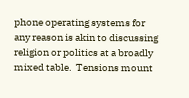phone operating systems for any reason is akin to discussing religion or politics at a broadly mixed table.  Tensions mount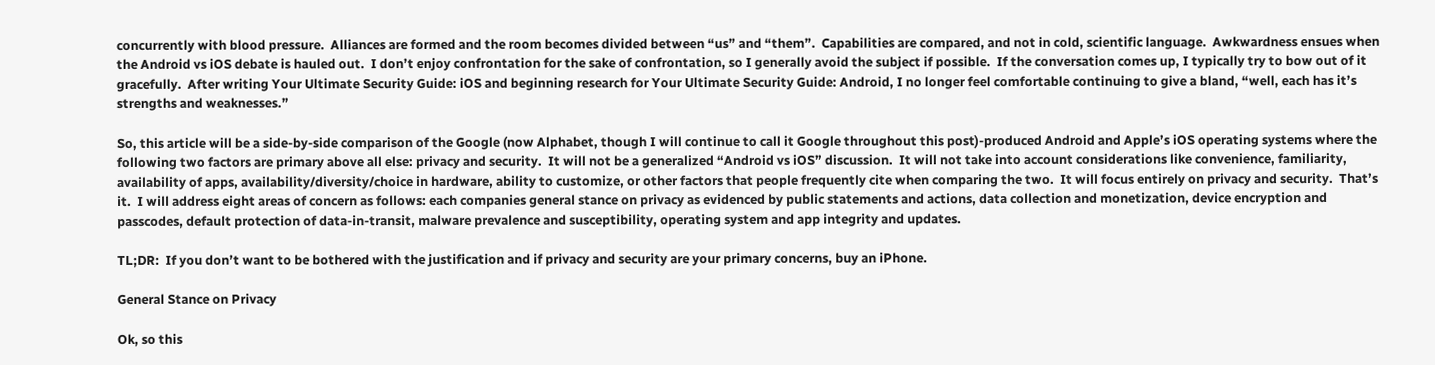concurrently with blood pressure.  Alliances are formed and the room becomes divided between “us” and “them”.  Capabilities are compared, and not in cold, scientific language.  Awkwardness ensues when the Android vs iOS debate is hauled out.  I don’t enjoy confrontation for the sake of confrontation, so I generally avoid the subject if possible.  If the conversation comes up, I typically try to bow out of it gracefully.  After writing Your Ultimate Security Guide: iOS and beginning research for Your Ultimate Security Guide: Android, I no longer feel comfortable continuing to give a bland, “well, each has it’s strengths and weaknesses.”

So, this article will be a side-by-side comparison of the Google (now Alphabet, though I will continue to call it Google throughout this post)-produced Android and Apple’s iOS operating systems where the following two factors are primary above all else: privacy and security.  It will not be a generalized “Android vs iOS” discussion.  It will not take into account considerations like convenience, familiarity, availability of apps, availability/diversity/choice in hardware, ability to customize, or other factors that people frequently cite when comparing the two.  It will focus entirely on privacy and security.  That’s it.  I will address eight areas of concern as follows: each companies general stance on privacy as evidenced by public statements and actions, data collection and monetization, device encryption and passcodes, default protection of data-in-transit, malware prevalence and susceptibility, operating system and app integrity and updates.

TL;DR:  If you don’t want to be bothered with the justification and if privacy and security are your primary concerns, buy an iPhone.

General Stance on Privacy

Ok, so this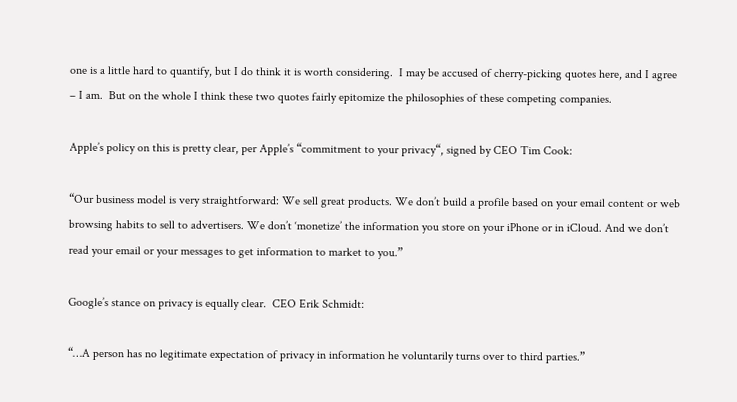one is a little hard to quantify, but I do think it is worth considering.  I may be accused of cherry-picking quotes here, and I agree – I am.  But on the whole I think these two quotes fairly epitomize the philosophies of these competing companies.

Apple’s policy on this is pretty clear, per Apple’s “commitment to your privacy“, signed by CEO Tim Cook:

“Our business model is very straightforward: We sell great products. We don’t build a profile based on your email content or web browsing habits to sell to advertisers. We don’t ‘monetize’ the information you store on your iPhone or in iCloud. And we don’t read your email or your messages to get information to market to you.”

Google’s stance on privacy is equally clear.  CEO Erik Schmidt:

“…A person has no legitimate expectation of privacy in information he voluntarily turns over to third parties.”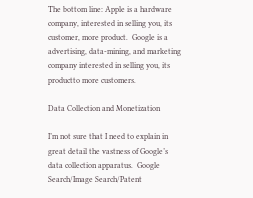The bottom line: Apple is a hardware company, interested in selling you, its customer, more product.  Google is a advertising, data-mining, and marketing company interested in selling you, its productto more customers.

Data Collection and Monetization

I’m not sure that I need to explain in great detail the vastness of Google’s data collection apparatus.  Google Search/Image Search/Patent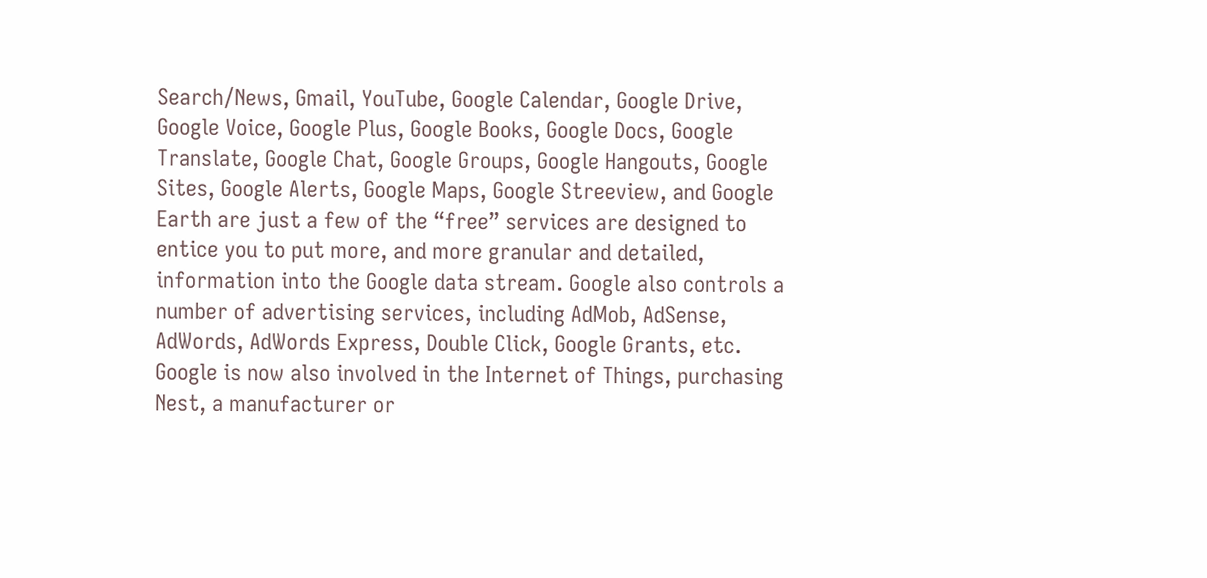Search/News, Gmail, YouTube, Google Calendar, Google Drive, Google Voice, Google Plus, Google Books, Google Docs, Google Translate, Google Chat, Google Groups, Google Hangouts, Google Sites, Google Alerts, Google Maps, Google Streeview, and Google Earth are just a few of the “free” services are designed to entice you to put more, and more granular and detailed, information into the Google data stream. Google also controls a number of advertising services, including AdMob, AdSense, AdWords, AdWords Express, Double Click, Google Grants, etc.  Google is now also involved in the Internet of Things, purchasing Nest, a manufacturer or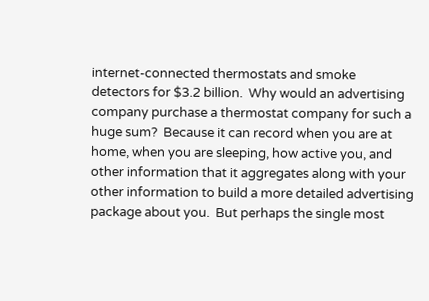internet-connected thermostats and smoke detectors for $3.2 billion.  Why would an advertising company purchase a thermostat company for such a huge sum?  Because it can record when you are at home, when you are sleeping, how active you, and other information that it aggregates along with your other information to build a more detailed advertising package about you.  But perhaps the single most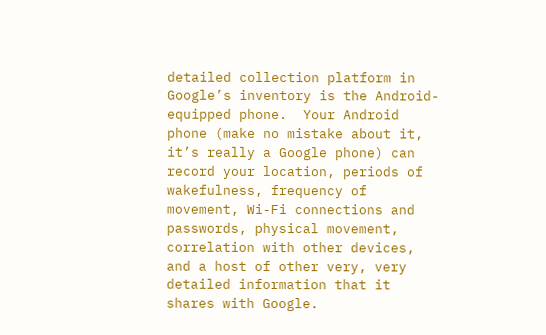detailed collection platform in Google’s inventory is the Android-equipped phone.  Your Android phone (make no mistake about it, it’s really a Google phone) can record your location, periods of wakefulness, frequency of movement, Wi-Fi connections and passwords, physical movement, correlation with other devices, and a host of other very, very detailed information that it shares with Google.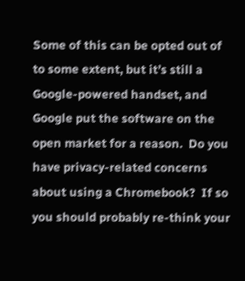Some of this can be opted out of to some extent, but it’s still a Google-powered handset, and Google put the software on the open market for a reason.  Do you have privacy-related concerns about using a Chromebook?  If so you should probably re-think your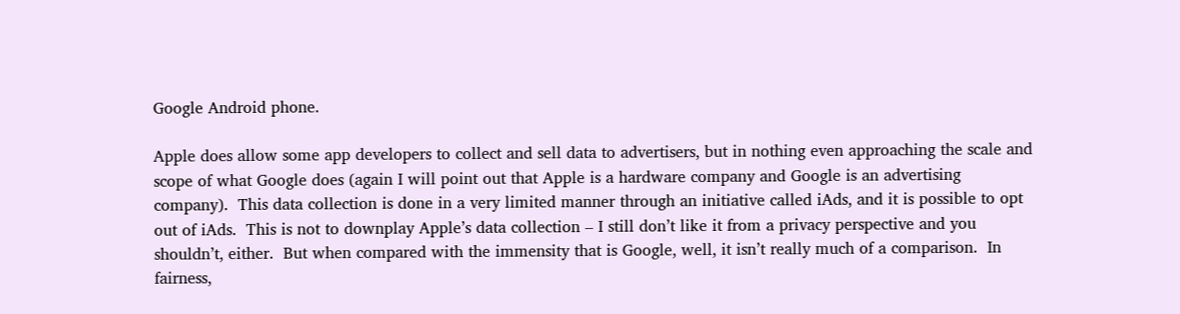Google Android phone.

Apple does allow some app developers to collect and sell data to advertisers, but in nothing even approaching the scale and scope of what Google does (again I will point out that Apple is a hardware company and Google is an advertising company).  This data collection is done in a very limited manner through an initiative called iAds, and it is possible to opt out of iAds.  This is not to downplay Apple’s data collection – I still don’t like it from a privacy perspective and you shouldn’t, either.  But when compared with the immensity that is Google, well, it isn’t really much of a comparison.  In fairness,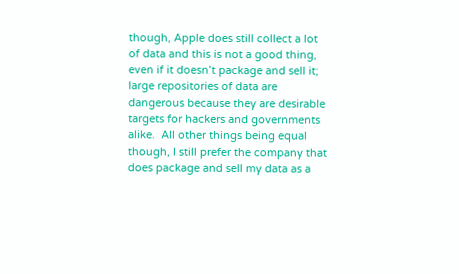though, Apple does still collect a lot of data and this is not a good thing, even if it doesn’t package and sell it; large repositories of data are dangerous because they are desirable targets for hackers and governments alike.  All other things being equal though, I still prefer the company that does package and sell my data as a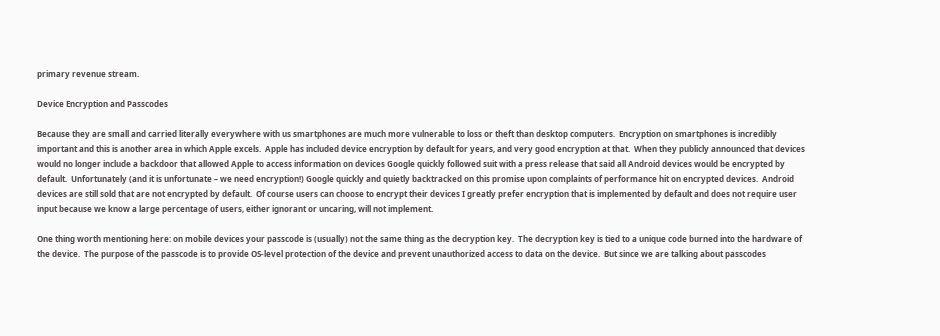primary revenue stream.

Device Encryption and Passcodes

Because they are small and carried literally everywhere with us smartphones are much more vulnerable to loss or theft than desktop computers.  Encryption on smartphones is incredibly important and this is another area in which Apple excels.  Apple has included device encryption by default for years, and very good encryption at that.  When they publicly announced that devices would no longer include a backdoor that allowed Apple to access information on devices Google quickly followed suit with a press release that said all Android devices would be encrypted by default.  Unfortunately (and it is unfortunate – we need encryption!) Google quickly and quietly backtracked on this promise upon complaints of performance hit on encrypted devices.  Android devices are still sold that are not encrypted by default.  Of course users can choose to encrypt their devices I greatly prefer encryption that is implemented by default and does not require user input because we know a large percentage of users, either ignorant or uncaring, will not implement.

One thing worth mentioning here: on mobile devices your passcode is (usually) not the same thing as the decryption key.  The decryption key is tied to a unique code burned into the hardware of the device.  The purpose of the passcode is to provide OS-level protection of the device and prevent unauthorized access to data on the device.  But since we are talking about passcodes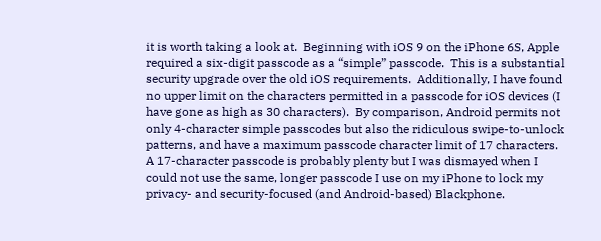it is worth taking a look at.  Beginning with iOS 9 on the iPhone 6S, Apple required a six-digit passcode as a “simple” passcode.  This is a substantial security upgrade over the old iOS requirements.  Additionally, I have found no upper limit on the characters permitted in a passcode for iOS devices (I have gone as high as 30 characters).  By comparison, Android permits not only 4-character simple passcodes but also the ridiculous swipe-to-unlock patterns, and have a maximum passcode character limit of 17 characters.  A 17-character passcode is probably plenty but I was dismayed when I could not use the same, longer passcode I use on my iPhone to lock my privacy- and security-focused (and Android-based) Blackphone.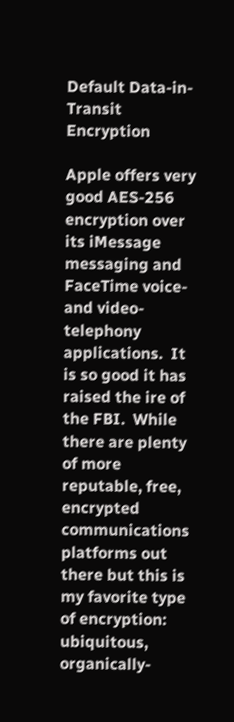Default Data-in-Transit Encryption

Apple offers very good AES-256 encryption over its iMessage messaging and FaceTime voice- and video-telephony applications.  It is so good it has raised the ire of the FBI.  While there are plenty of more reputable, free, encrypted communications platforms out there but this is my favorite type of encryption: ubiquitous, organically-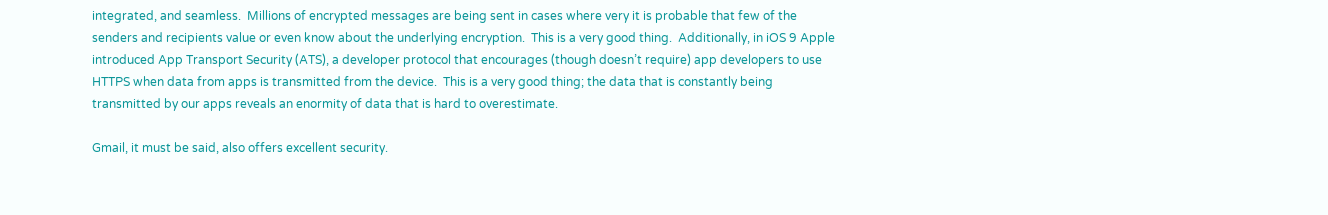integrated, and seamless.  Millions of encrypted messages are being sent in cases where very it is probable that few of the senders and recipients value or even know about the underlying encryption.  This is a very good thing.  Additionally, in iOS 9 Apple introduced App Transport Security (ATS), a developer protocol that encourages (though doesn’t require) app developers to use HTTPS when data from apps is transmitted from the device.  This is a very good thing; the data that is constantly being transmitted by our apps reveals an enormity of data that is hard to overestimate.

Gmail, it must be said, also offers excellent security.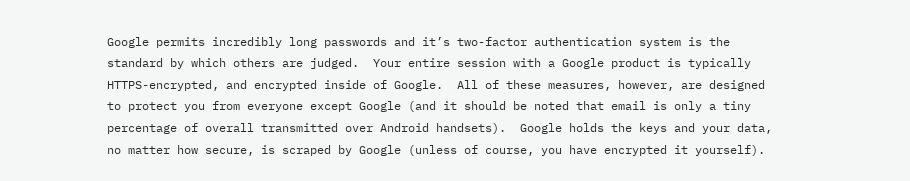Google permits incredibly long passwords and it’s two-factor authentication system is the standard by which others are judged.  Your entire session with a Google product is typically HTTPS-encrypted, and encrypted inside of Google.  All of these measures, however, are designed to protect you from everyone except Google (and it should be noted that email is only a tiny percentage of overall transmitted over Android handsets).  Google holds the keys and your data, no matter how secure, is scraped by Google (unless of course, you have encrypted it yourself).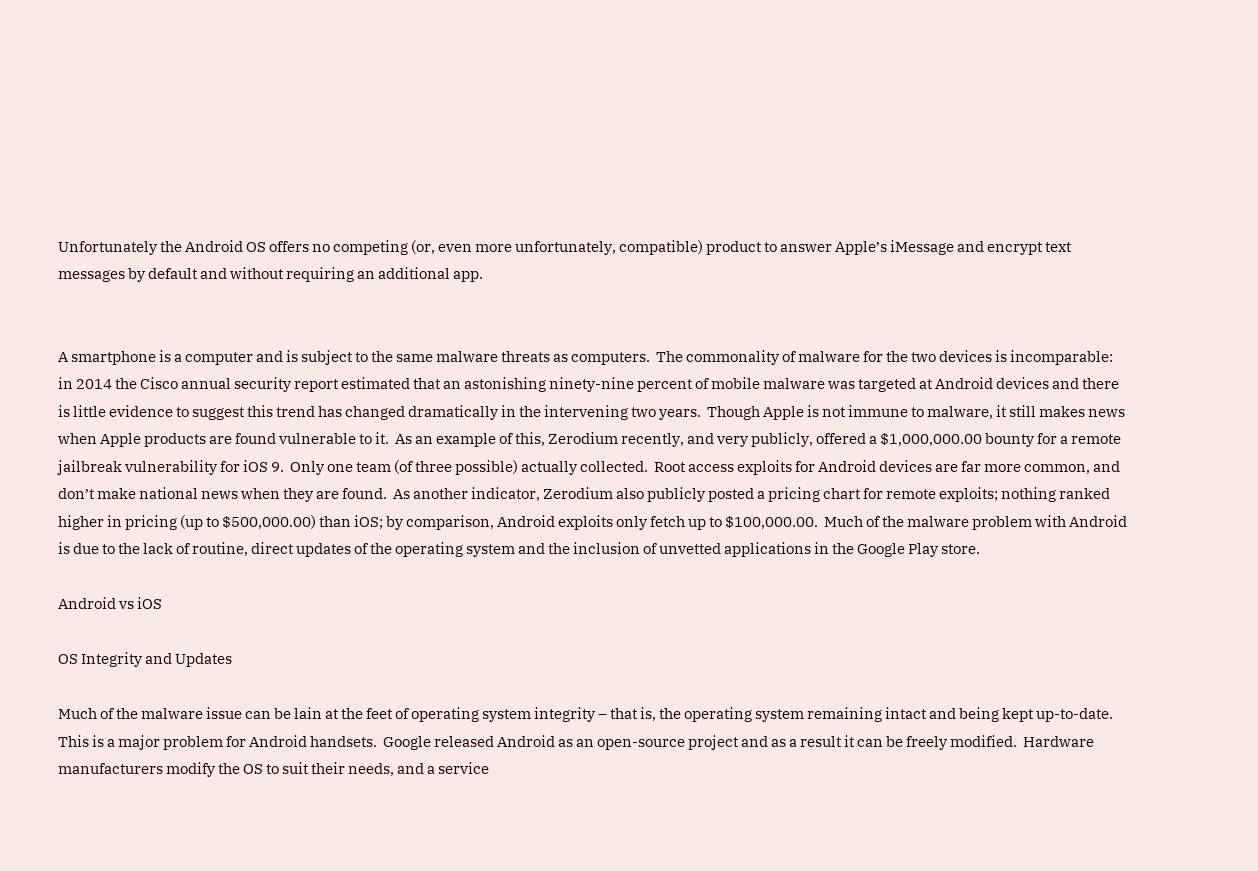Unfortunately the Android OS offers no competing (or, even more unfortunately, compatible) product to answer Apple’s iMessage and encrypt text messages by default and without requiring an additional app.


A smartphone is a computer and is subject to the same malware threats as computers.  The commonality of malware for the two devices is incomparable: in 2014 the Cisco annual security report estimated that an astonishing ninety-nine percent of mobile malware was targeted at Android devices and there is little evidence to suggest this trend has changed dramatically in the intervening two years.  Though Apple is not immune to malware, it still makes news when Apple products are found vulnerable to it.  As an example of this, Zerodium recently, and very publicly, offered a $1,000,000.00 bounty for a remote jailbreak vulnerability for iOS 9.  Only one team (of three possible) actually collected.  Root access exploits for Android devices are far more common, and don’t make national news when they are found.  As another indicator, Zerodium also publicly posted a pricing chart for remote exploits; nothing ranked higher in pricing (up to $500,000.00) than iOS; by comparison, Android exploits only fetch up to $100,000.00.  Much of the malware problem with Android is due to the lack of routine, direct updates of the operating system and the inclusion of unvetted applications in the Google Play store.

Android vs iOS

OS Integrity and Updates

Much of the malware issue can be lain at the feet of operating system integrity – that is, the operating system remaining intact and being kept up-to-date.  This is a major problem for Android handsets.  Google released Android as an open-source project and as a result it can be freely modified.  Hardware manufacturers modify the OS to suit their needs, and a service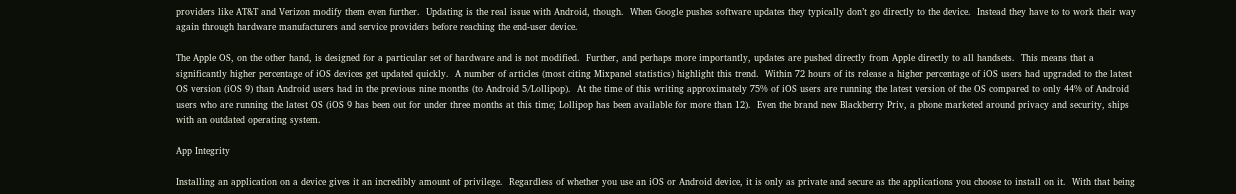providers like AT&T and Verizon modify them even further.  Updating is the real issue with Android, though.  When Google pushes software updates they typically don’t go directly to the device.  Instead they have to to work their way again through hardware manufacturers and service providers before reaching the end-user device.

The Apple OS, on the other hand, is designed for a particular set of hardware and is not modified.  Further, and perhaps more importantly, updates are pushed directly from Apple directly to all handsets.  This means that a significantly higher percentage of iOS devices get updated quickly.  A number of articles (most citing Mixpanel statistics) highlight this trend.  Within 72 hours of its release a higher percentage of iOS users had upgraded to the latest OS version (iOS 9) than Android users had in the previous nine months (to Android 5/Lollipop).  At the time of this writing approximately 75% of iOS users are running the latest version of the OS compared to only 44% of Android users who are running the latest OS (iOS 9 has been out for under three months at this time; Lollipop has been available for more than 12).  Even the brand new Blackberry Priv, a phone marketed around privacy and security, ships with an outdated operating system.

App Integrity

Installing an application on a device gives it an incredibly amount of privilege.  Regardless of whether you use an iOS or Android device, it is only as private and secure as the applications you choose to install on it.  With that being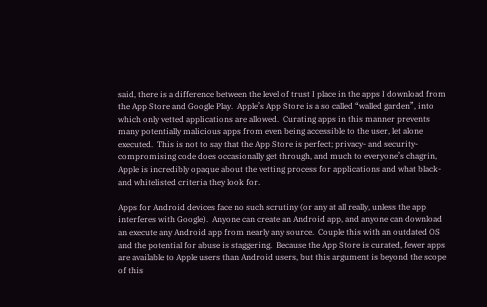said, there is a difference between the level of trust I place in the apps I download from the App Store and Google Play.  Apple’s App Store is a so called “walled garden”, into which only vetted applications are allowed.  Curating apps in this manner prevents many potentially malicious apps from even being accessible to the user, let alone executed.  This is not to say that the App Store is perfect; privacy- and security-compromising code does occasionally get through, and much to everyone’s chagrin, Apple is incredibly opaque about the vetting process for applications and what black- and whitelisted criteria they look for.

Apps for Android devices face no such scrutiny (or any at all really, unless the app interferes with Google).  Anyone can create an Android app, and anyone can download an execute any Android app from nearly any source.  Couple this with an outdated OS and the potential for abuse is staggering.  Because the App Store is curated, fewer apps are available to Apple users than Android users, but this argument is beyond the scope of this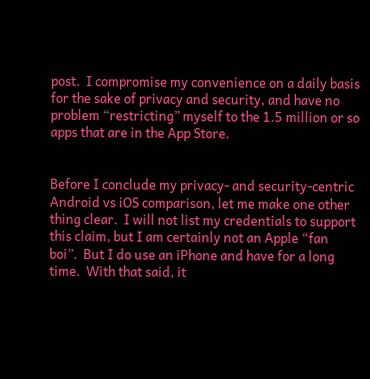post.  I compromise my convenience on a daily basis for the sake of privacy and security, and have no problem “restricting” myself to the 1.5 million or so apps that are in the App Store.


Before I conclude my privacy- and security-centric Android vs iOS comparison, let me make one other thing clear.  I will not list my credentials to support this claim, but I am certainly not an Apple “fan boi”.  But I do use an iPhone and have for a long time.  With that said, it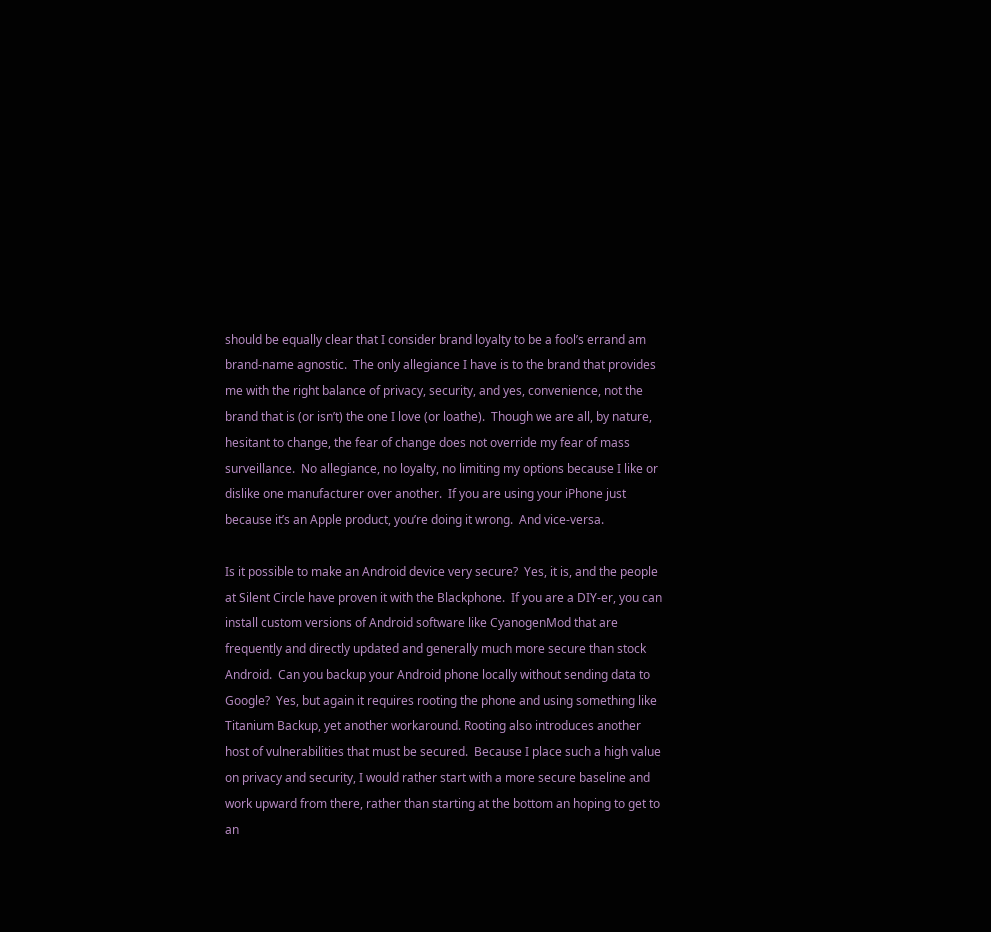should be equally clear that I consider brand loyalty to be a fool’s errand am brand-name agnostic.  The only allegiance I have is to the brand that provides me with the right balance of privacy, security, and yes, convenience, not the brand that is (or isn’t) the one I love (or loathe).  Though we are all, by nature, hesitant to change, the fear of change does not override my fear of mass surveillance.  No allegiance, no loyalty, no limiting my options because I like or dislike one manufacturer over another.  If you are using your iPhone just because it’s an Apple product, you’re doing it wrong.  And vice-versa.

Is it possible to make an Android device very secure?  Yes, it is, and the people at Silent Circle have proven it with the Blackphone.  If you are a DIY-er, you can install custom versions of Android software like CyanogenMod that are frequently and directly updated and generally much more secure than stock Android.  Can you backup your Android phone locally without sending data to Google?  Yes, but again it requires rooting the phone and using something like Titanium Backup, yet another workaround. Rooting also introduces another host of vulnerabilities that must be secured.  Because I place such a high value on privacy and security, I would rather start with a more secure baseline and work upward from there, rather than starting at the bottom an hoping to get to an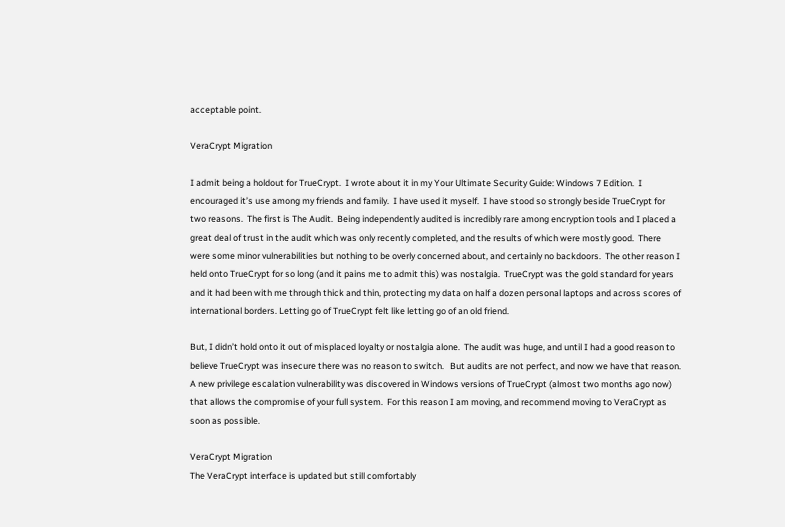acceptable point.

VeraCrypt Migration

I admit being a holdout for TrueCrypt.  I wrote about it in my Your Ultimate Security Guide: Windows 7 Edition.  I encouraged it’s use among my friends and family.  I have used it myself.  I have stood so strongly beside TrueCrypt for two reasons.  The first is The Audit.  Being independently audited is incredibly rare among encryption tools and I placed a great deal of trust in the audit which was only recently completed, and the results of which were mostly good.  There were some minor vulnerabilities but nothing to be overly concerned about, and certainly no backdoors.  The other reason I held onto TrueCrypt for so long (and it pains me to admit this) was nostalgia.  TrueCrypt was the gold standard for years and it had been with me through thick and thin, protecting my data on half a dozen personal laptops and across scores of international borders. Letting go of TrueCrypt felt like letting go of an old friend.

But, I didn’t hold onto it out of misplaced loyalty or nostalgia alone.  The audit was huge, and until I had a good reason to believe TrueCrypt was insecure there was no reason to switch.   But audits are not perfect, and now we have that reason.  A new privilege escalation vulnerability was discovered in Windows versions of TrueCrypt (almost two months ago now) that allows the compromise of your full system.  For this reason I am moving, and recommend moving to VeraCrypt as soon as possible.

VeraCrypt Migration
The VeraCrypt interface is updated but still comfortably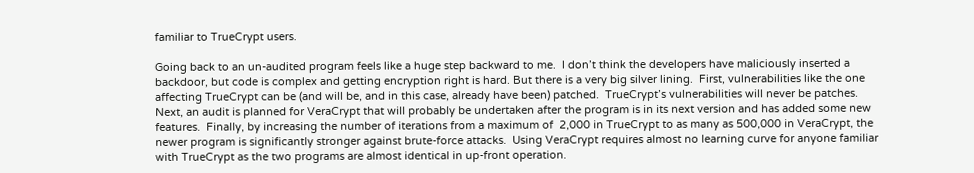familiar to TrueCrypt users.

Going back to an un-audited program feels like a huge step backward to me.  I don’t think the developers have maliciously inserted a backdoor, but code is complex and getting encryption right is hard. But there is a very big silver lining.  First, vulnerabilities like the one affecting TrueCrypt can be (and will be, and in this case, already have been) patched.  TrueCrypt’s vulnerabilities will never be patches.  Next, an audit is planned for VeraCrypt that will probably be undertaken after the program is in its next version and has added some new features.  Finally, by increasing the number of iterations from a maximum of  2,000 in TrueCrypt to as many as 500,000 in VeraCrypt, the newer program is significantly stronger against brute-force attacks.  Using VeraCrypt requires almost no learning curve for anyone familiar with TrueCrypt as the two programs are almost identical in up-front operation.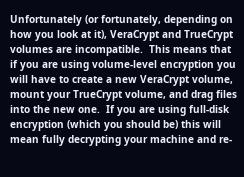Unfortunately (or fortunately, depending on how you look at it), VeraCrypt and TrueCrypt volumes are incompatible.  This means that if you are using volume-level encryption you will have to create a new VeraCrypt volume, mount your TrueCrypt volume, and drag files into the new one.  If you are using full-disk encryption (which you should be) this will mean fully decrypting your machine and re-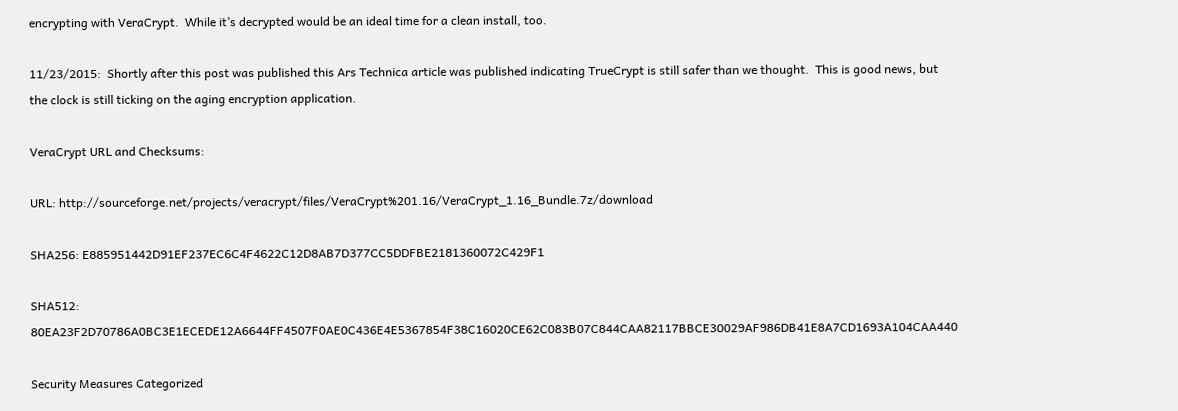encrypting with VeraCrypt.  While it’s decrypted would be an ideal time for a clean install, too.

11/23/2015:  Shortly after this post was published this Ars Technica article was published indicating TrueCrypt is still safer than we thought.  This is good news, but the clock is still ticking on the aging encryption application.

VeraCrypt URL and Checksums:

URL: http://sourceforge.net/projects/veracrypt/files/VeraCrypt%201.16/VeraCrypt_1.16_Bundle.7z/download

SHA256: E885951442D91EF237EC6C4F4622C12D8AB7D377CC5DDFBE2181360072C429F1

SHA512: 80EA23F2D70786A0BC3E1ECEDE12A6644FF4507F0AE0C436E4E5367854F38C16020CE62C083B07C844CAA82117BBCE30029AF986DB41E8A7CD1693A104CAA440

Security Measures Categorized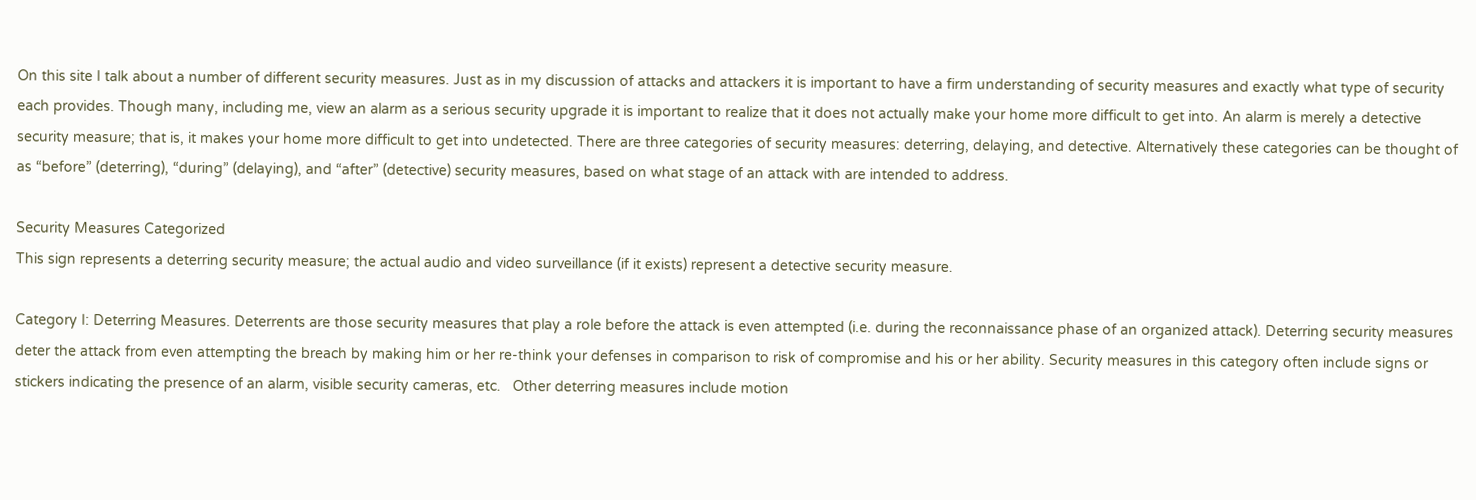On this site I talk about a number of different security measures. Just as in my discussion of attacks and attackers it is important to have a firm understanding of security measures and exactly what type of security each provides. Though many, including me, view an alarm as a serious security upgrade it is important to realize that it does not actually make your home more difficult to get into. An alarm is merely a detective security measure; that is, it makes your home more difficult to get into undetected. There are three categories of security measures: deterring, delaying, and detective. Alternatively these categories can be thought of as “before” (deterring), “during” (delaying), and “after” (detective) security measures, based on what stage of an attack with are intended to address.

Security Measures Categorized
This sign represents a deterring security measure; the actual audio and video surveillance (if it exists) represent a detective security measure.

Category I: Deterring Measures. Deterrents are those security measures that play a role before the attack is even attempted (i.e. during the reconnaissance phase of an organized attack). Deterring security measures deter the attack from even attempting the breach by making him or her re-think your defenses in comparison to risk of compromise and his or her ability. Security measures in this category often include signs or stickers indicating the presence of an alarm, visible security cameras, etc.   Other deterring measures include motion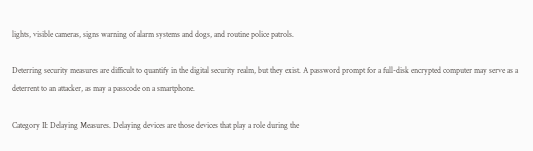lights, visible cameras, signs warning of alarm systems and dogs, and routine police patrols.

Deterring security measures are difficult to quantify in the digital security realm, but they exist. A password prompt for a full-disk encrypted computer may serve as a deterrent to an attacker, as may a passcode on a smartphone.

Category II: Delaying Measures. Delaying devices are those devices that play a role during the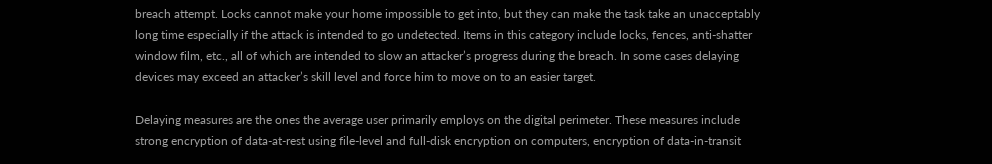breach attempt. Locks cannot make your home impossible to get into, but they can make the task take an unacceptably long time especially if the attack is intended to go undetected. Items in this category include locks, fences, anti-shatter window film, etc., all of which are intended to slow an attacker’s progress during the breach. In some cases delaying devices may exceed an attacker’s skill level and force him to move on to an easier target.

Delaying measures are the ones the average user primarily employs on the digital perimeter. These measures include strong encryption of data-at-rest using file-level and full-disk encryption on computers, encryption of data-in-transit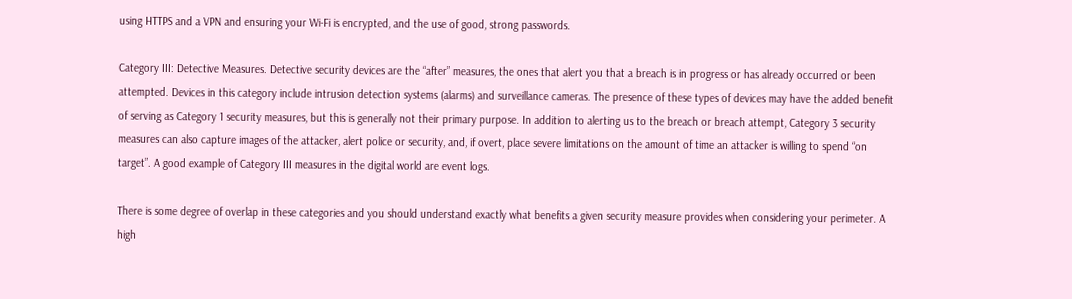using HTTPS and a VPN and ensuring your Wi-Fi is encrypted, and the use of good, strong passwords.

Category III: Detective Measures. Detective security devices are the “after” measures, the ones that alert you that a breach is in progress or has already occurred or been attempted. Devices in this category include intrusion detection systems (alarms) and surveillance cameras. The presence of these types of devices may have the added benefit of serving as Category 1 security measures, but this is generally not their primary purpose. In addition to alerting us to the breach or breach attempt, Category 3 security measures can also capture images of the attacker, alert police or security, and, if overt, place severe limitations on the amount of time an attacker is willing to spend “on target”. A good example of Category III measures in the digital world are event logs.

There is some degree of overlap in these categories and you should understand exactly what benefits a given security measure provides when considering your perimeter. A high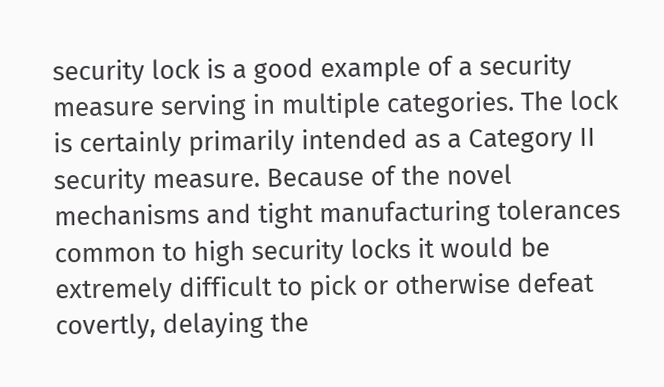security lock is a good example of a security measure serving in multiple categories. The lock is certainly primarily intended as a Category II security measure. Because of the novel mechanisms and tight manufacturing tolerances common to high security locks it would be extremely difficult to pick or otherwise defeat covertly, delaying the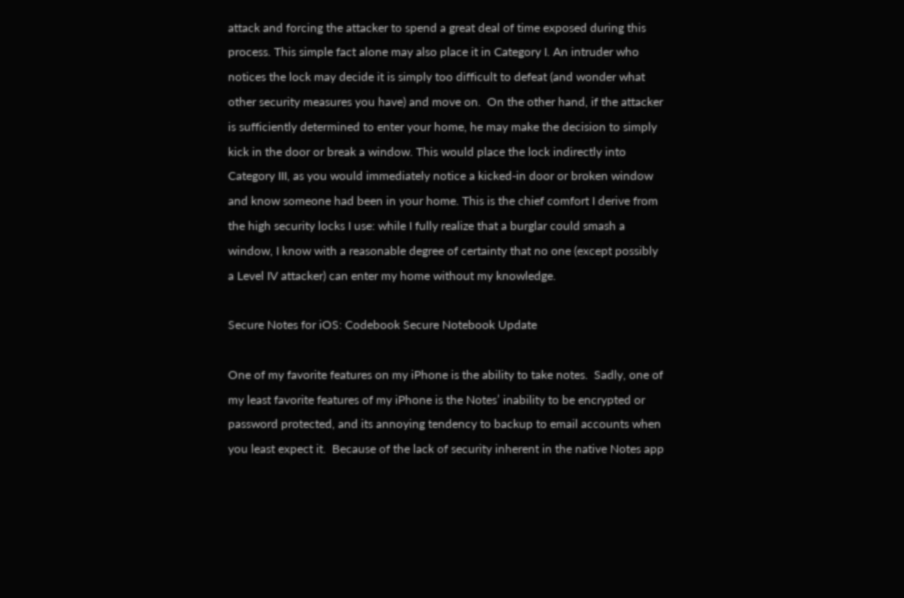attack and forcing the attacker to spend a great deal of time exposed during this process. This simple fact alone may also place it in Category I. An intruder who notices the lock may decide it is simply too difficult to defeat (and wonder what other security measures you have) and move on.  On the other hand, if the attacker is sufficiently determined to enter your home, he may make the decision to simply kick in the door or break a window. This would place the lock indirectly into Category III, as you would immediately notice a kicked-in door or broken window and know someone had been in your home. This is the chief comfort I derive from the high security locks I use: while I fully realize that a burglar could smash a window, I know with a reasonable degree of certainty that no one (except possibly a Level IV attacker) can enter my home without my knowledge.

Secure Notes for iOS: Codebook Secure Notebook Update

One of my favorite features on my iPhone is the ability to take notes.  Sadly, one of my least favorite features of my iPhone is the Notes’ inability to be encrypted or password protected, and its annoying tendency to backup to email accounts when you least expect it.  Because of the lack of security inherent in the native Notes app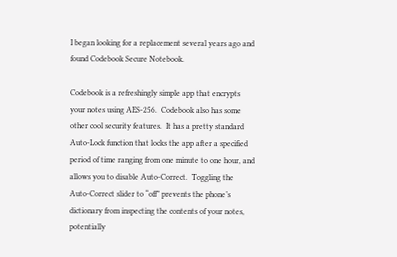I began looking for a replacement several years ago and found Codebook Secure Notebook.

Codebook is a refreshingly simple app that encrypts your notes using AES-256.  Codebook also has some other cool security features.  It has a pretty standard Auto-Lock function that locks the app after a specified period of time ranging from one minute to one hour, and allows you to disable Auto-Correct.  Toggling the Auto-Correct slider to “off” prevents the phone’s dictionary from inspecting the contents of your notes, potentially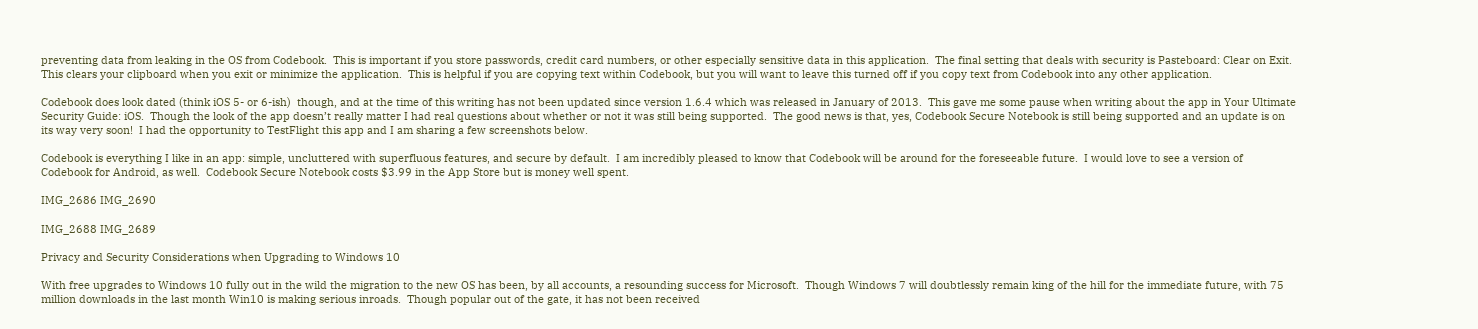preventing data from leaking in the OS from Codebook.  This is important if you store passwords, credit card numbers, or other especially sensitive data in this application.  The final setting that deals with security is Pasteboard: Clear on Exit.  This clears your clipboard when you exit or minimize the application.  This is helpful if you are copying text within Codebook, but you will want to leave this turned off if you copy text from Codebook into any other application.

Codebook does look dated (think iOS 5- or 6-ish)  though, and at the time of this writing has not been updated since version 1.6.4 which was released in January of 2013.  This gave me some pause when writing about the app in Your Ultimate Security Guide: iOS.  Though the look of the app doesn’t really matter I had real questions about whether or not it was still being supported.  The good news is that, yes, Codebook Secure Notebook is still being supported and an update is on its way very soon!  I had the opportunity to TestFlight this app and I am sharing a few screenshots below.

Codebook is everything I like in an app: simple, uncluttered with superfluous features, and secure by default.  I am incredibly pleased to know that Codebook will be around for the foreseeable future.  I would love to see a version of Codebook for Android, as well.  Codebook Secure Notebook costs $3.99 in the App Store but is money well spent.

IMG_2686 IMG_2690

IMG_2688 IMG_2689

Privacy and Security Considerations when Upgrading to Windows 10

With free upgrades to Windows 10 fully out in the wild the migration to the new OS has been, by all accounts, a resounding success for Microsoft.  Though Windows 7 will doubtlessly remain king of the hill for the immediate future, with 75 million downloads in the last month Win10 is making serious inroads.  Though popular out of the gate, it has not been received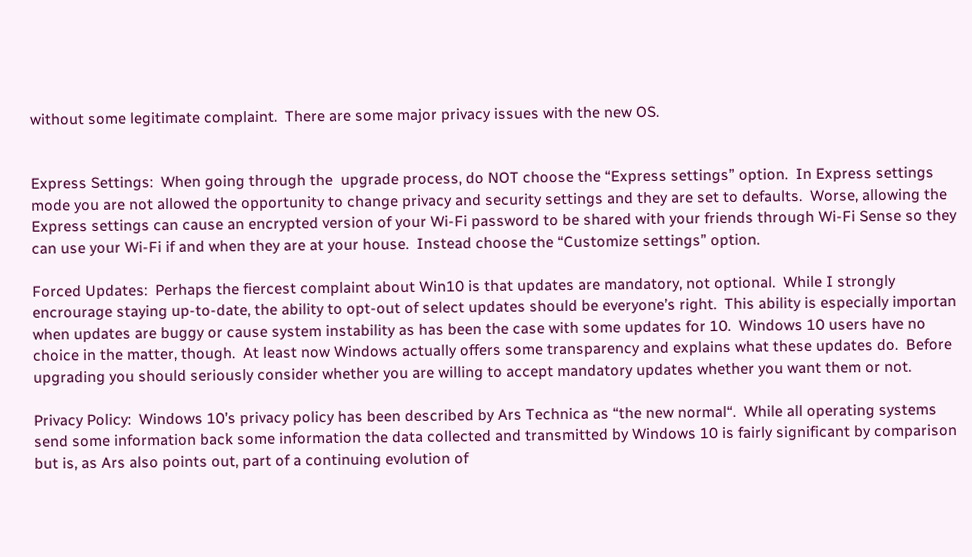without some legitimate complaint.  There are some major privacy issues with the new OS.


Express Settings:  When going through the  upgrade process, do NOT choose the “Express settings” option.  In Express settings mode you are not allowed the opportunity to change privacy and security settings and they are set to defaults.  Worse, allowing the Express settings can cause an encrypted version of your Wi-Fi password to be shared with your friends through Wi-Fi Sense so they can use your Wi-Fi if and when they are at your house.  Instead choose the “Customize settings” option.

Forced Updates:  Perhaps the fiercest complaint about Win10 is that updates are mandatory, not optional.  While I strongly encrourage staying up-to-date, the ability to opt-out of select updates should be everyone’s right.  This ability is especially importan when updates are buggy or cause system instability as has been the case with some updates for 10.  Windows 10 users have no choice in the matter, though.  At least now Windows actually offers some transparency and explains what these updates do.  Before upgrading you should seriously consider whether you are willing to accept mandatory updates whether you want them or not.

Privacy Policy:  Windows 10’s privacy policy has been described by Ars Technica as “the new normal“.  While all operating systems send some information back some information the data collected and transmitted by Windows 10 is fairly significant by comparison but is, as Ars also points out, part of a continuing evolution of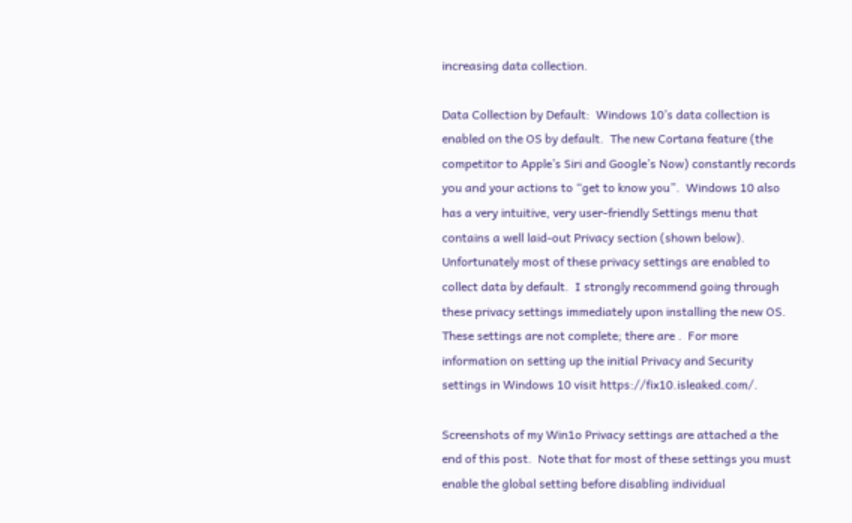increasing data collection.

Data Collection by Default:  Windows 10’s data collection is enabled on the OS by default.  The new Cortana feature (the competitor to Apple’s Siri and Google’s Now) constantly records you and your actions to “get to know you”.  Windows 10 also has a very intuitive, very user-friendly Settings menu that contains a well laid-out Privacy section (shown below).  Unfortunately most of these privacy settings are enabled to collect data by default.  I strongly recommend going through these privacy settings immediately upon installing the new OS.  These settings are not complete; there are .  For more information on setting up the initial Privacy and Security settings in Windows 10 visit https://fix10.isleaked.com/.

Screenshots of my Win1o Privacy settings are attached a the end of this post.  Note that for most of these settings you must enable the global setting before disabling individual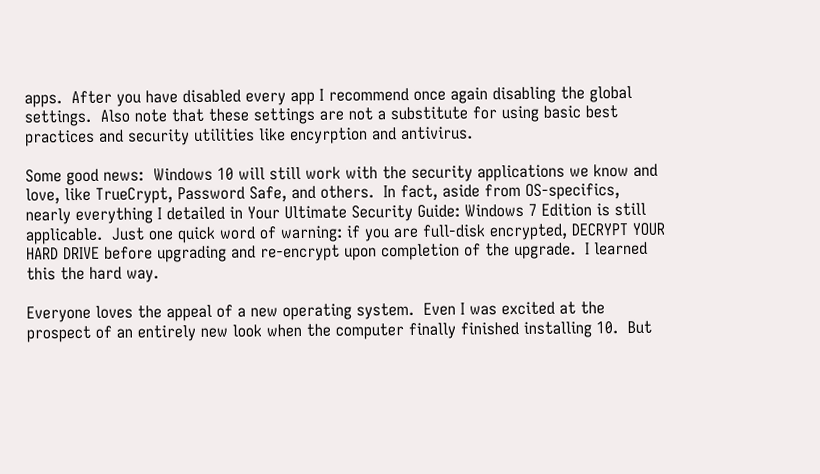apps.  After you have disabled every app I recommend once again disabling the global settings.  Also note that these settings are not a substitute for using basic best practices and security utilities like encyrption and antivirus.

Some good news:  Windows 10 will still work with the security applications we know and love, like TrueCrypt, Password Safe, and others.  In fact, aside from OS-specifics, nearly everything I detailed in Your Ultimate Security Guide: Windows 7 Edition is still applicable.  Just one quick word of warning: if you are full-disk encrypted, DECRYPT YOUR HARD DRIVE before upgrading and re-encrypt upon completion of the upgrade.  I learned this the hard way.

Everyone loves the appeal of a new operating system.  Even I was excited at the prospect of an entirely new look when the computer finally finished installing 10.  But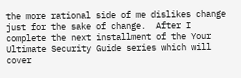the more rational side of me dislikes change just for the sake of change.  After I complete the next installment of the Your Ultimate Security Guide series which will cover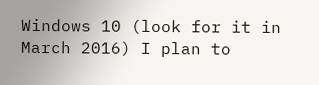Windows 10 (look for it in March 2016) I plan to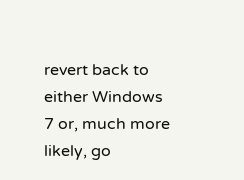revert back to either Windows 7 or, much more likely, go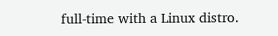full-time with a Linux distro.